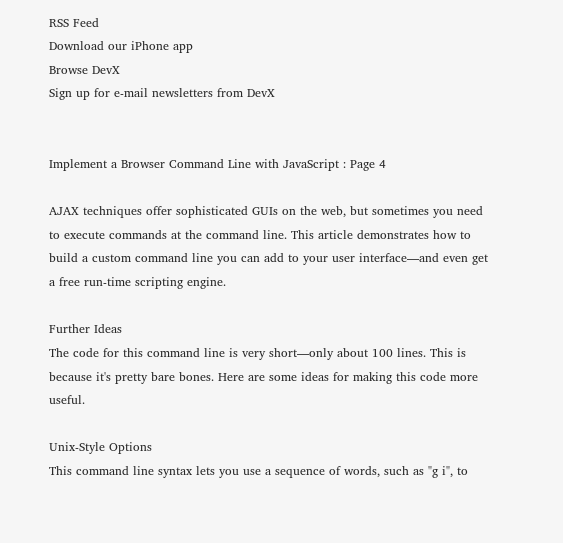RSS Feed
Download our iPhone app
Browse DevX
Sign up for e-mail newsletters from DevX


Implement a Browser Command Line with JavaScript : Page 4

AJAX techniques offer sophisticated GUIs on the web, but sometimes you need to execute commands at the command line. This article demonstrates how to build a custom command line you can add to your user interface—and even get a free run-time scripting engine.

Further Ideas
The code for this command line is very short—only about 100 lines. This is because it's pretty bare bones. Here are some ideas for making this code more useful.

Unix-Style Options
This command line syntax lets you use a sequence of words, such as "g i", to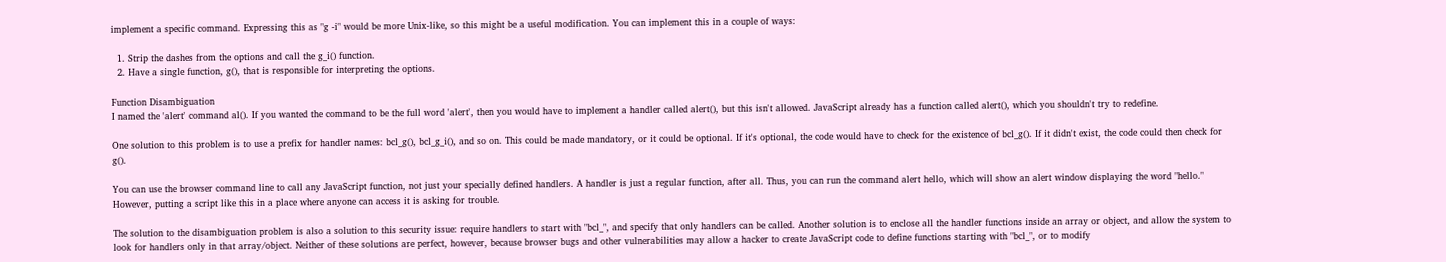implement a specific command. Expressing this as "g -i" would be more Unix-like, so this might be a useful modification. You can implement this in a couple of ways:

  1. Strip the dashes from the options and call the g_i() function.
  2. Have a single function, g(), that is responsible for interpreting the options.

Function Disambiguation
I named the 'alert' command al(). If you wanted the command to be the full word 'alert', then you would have to implement a handler called alert(), but this isn't allowed. JavaScript already has a function called alert(), which you shouldn't try to redefine.

One solution to this problem is to use a prefix for handler names: bcl_g(), bcl_g_i(), and so on. This could be made mandatory, or it could be optional. If it's optional, the code would have to check for the existence of bcl_g(). If it didn't exist, the code could then check for g().

You can use the browser command line to call any JavaScript function, not just your specially defined handlers. A handler is just a regular function, after all. Thus, you can run the command alert hello, which will show an alert window displaying the word "hello." However, putting a script like this in a place where anyone can access it is asking for trouble.

The solution to the disambiguation problem is also a solution to this security issue: require handlers to start with "bcl_", and specify that only handlers can be called. Another solution is to enclose all the handler functions inside an array or object, and allow the system to look for handlers only in that array/object. Neither of these solutions are perfect, however, because browser bugs and other vulnerabilities may allow a hacker to create JavaScript code to define functions starting with "bcl_", or to modify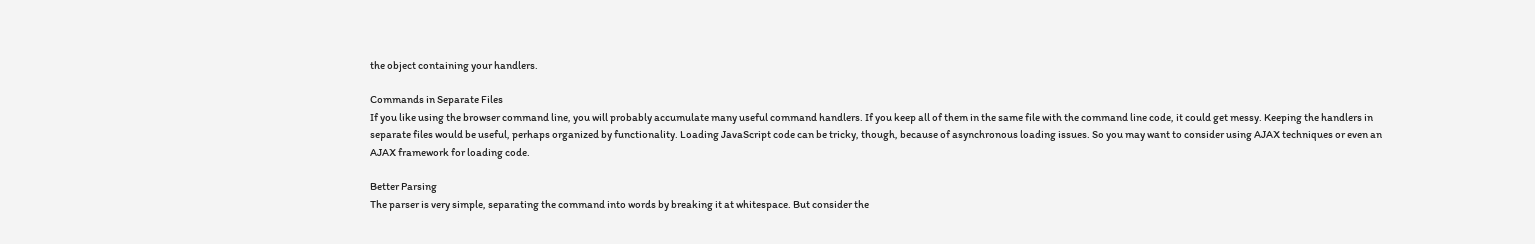the object containing your handlers.

Commands in Separate Files
If you like using the browser command line, you will probably accumulate many useful command handlers. If you keep all of them in the same file with the command line code, it could get messy. Keeping the handlers in separate files would be useful, perhaps organized by functionality. Loading JavaScript code can be tricky, though, because of asynchronous loading issues. So you may want to consider using AJAX techniques or even an AJAX framework for loading code.

Better Parsing
The parser is very simple, separating the command into words by breaking it at whitespace. But consider the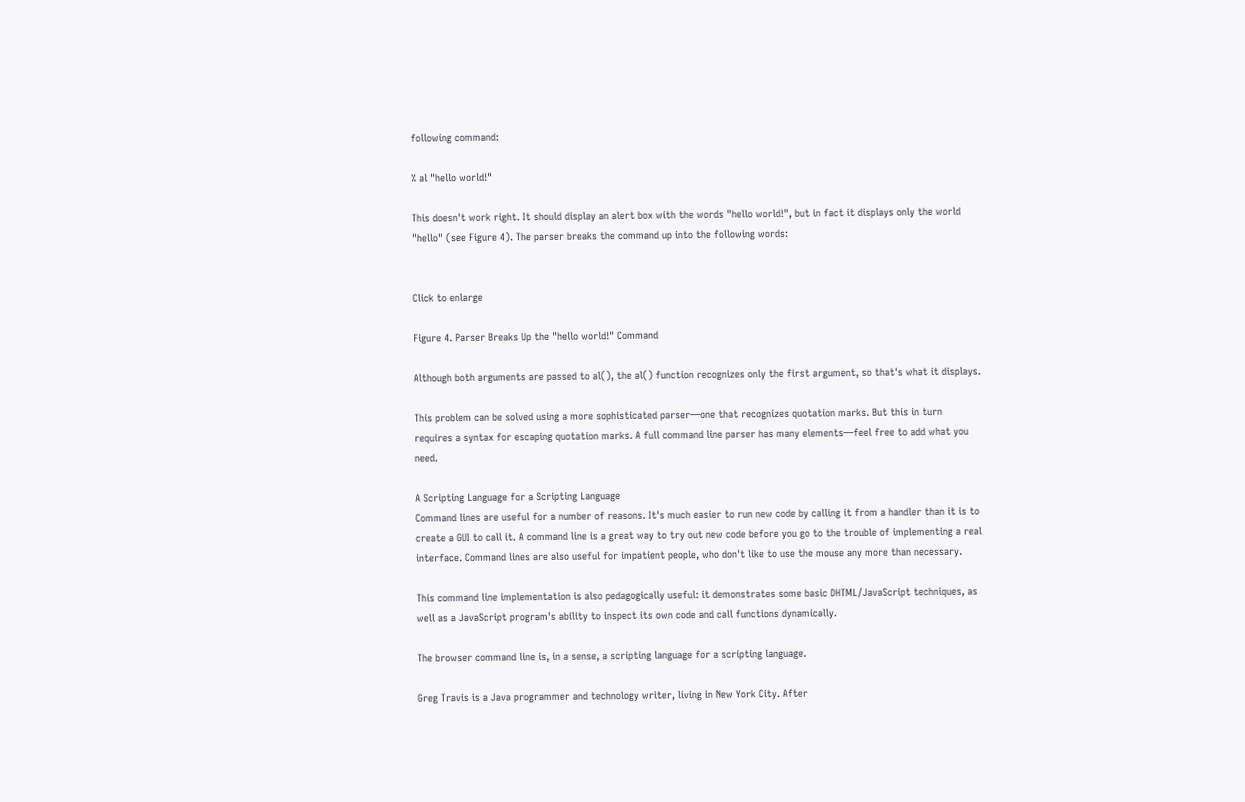following command:

% al "hello world!"

This doesn't work right. It should display an alert box with the words "hello world!", but in fact it displays only the world "hello" (see Figure 4). The parser breaks the command up into the following words:


Click to enlarge

Figure 4. Parser Breaks Up the "hello world!" Command

Although both arguments are passed to al(), the al() function recognizes only the first argument, so that's what it displays.

This problem can be solved using a more sophisticated parser—one that recognizes quotation marks. But this in turn requires a syntax for escaping quotation marks. A full command line parser has many elements—feel free to add what you need.

A Scripting Language for a Scripting Language
Command lines are useful for a number of reasons. It's much easier to run new code by calling it from a handler than it is to create a GUI to call it. A command line is a great way to try out new code before you go to the trouble of implementing a real interface. Command lines are also useful for impatient people, who don't like to use the mouse any more than necessary.

This command line implementation is also pedagogically useful: it demonstrates some basic DHTML/JavaScript techniques, as well as a JavaScript program's ability to inspect its own code and call functions dynamically.

The browser command line is, in a sense, a scripting language for a scripting language.

Greg Travis is a Java programmer and technology writer, living in New York City. After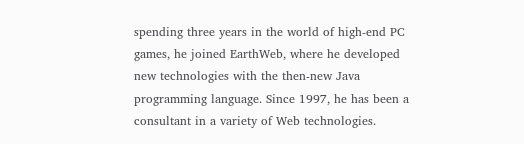spending three years in the world of high-end PC games, he joined EarthWeb, where he developed new technologies with the then-new Java programming language. Since 1997, he has been a consultant in a variety of Web technologies.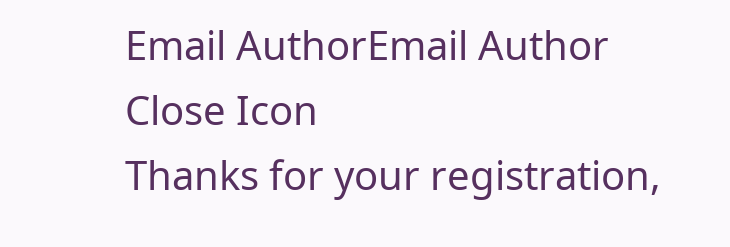Email AuthorEmail Author
Close Icon
Thanks for your registration,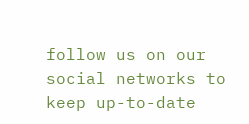follow us on our social networks to keep up-to-date